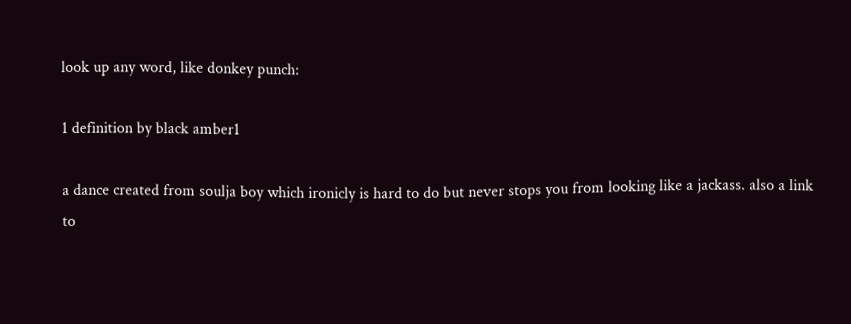look up any word, like donkey punch:

1 definition by black amber1

a dance created from soulja boy which ironicly is hard to do but never stops you from looking like a jackass. also a link to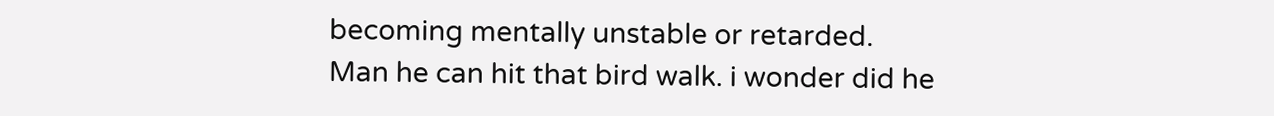becoming mentally unstable or retarded.
Man he can hit that bird walk. i wonder did he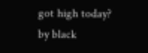got high today?
by black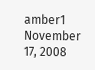amber1 November 17, 2008